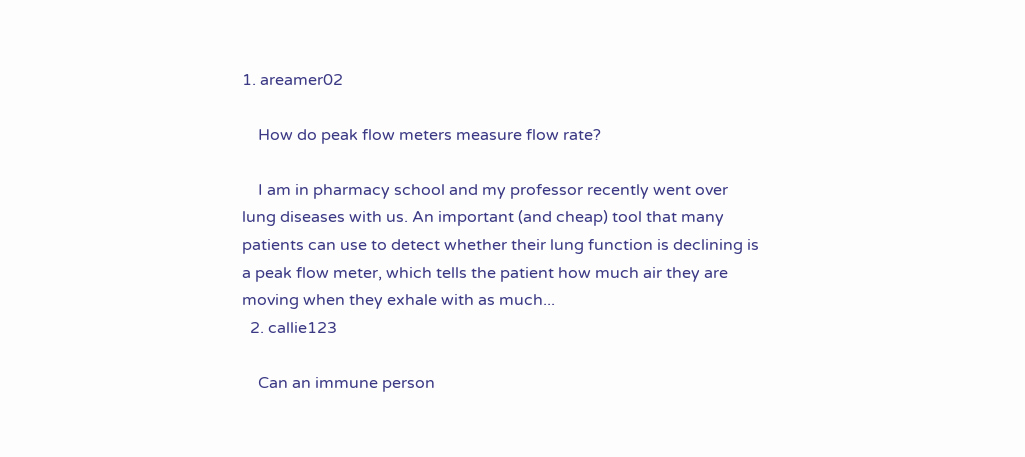1. areamer02

    How do peak flow meters measure flow rate?

    I am in pharmacy school and my professor recently went over lung diseases with us. An important (and cheap) tool that many patients can use to detect whether their lung function is declining is a peak flow meter, which tells the patient how much air they are moving when they exhale with as much...
  2. callie123

    Can an immune person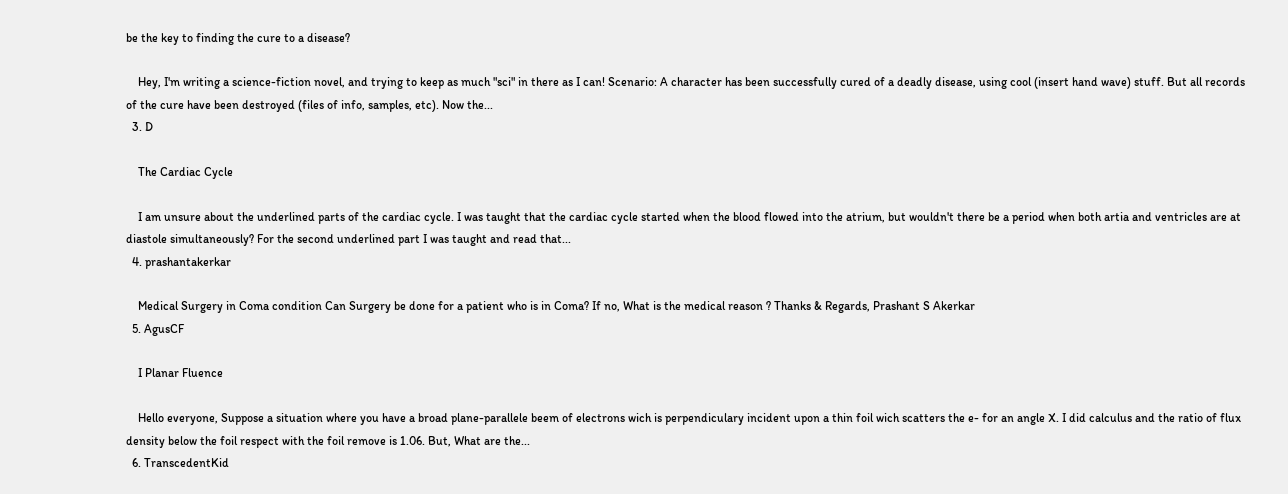be the key to finding the cure to a disease?

    Hey, I'm writing a science-fiction novel, and trying to keep as much "sci" in there as I can! Scenario: A character has been successfully cured of a deadly disease, using cool (insert hand wave) stuff. But all records of the cure have been destroyed (files of info, samples, etc). Now the...
  3. D

    The Cardiac Cycle

    I am unsure about the underlined parts of the cardiac cycle. I was taught that the cardiac cycle started when the blood flowed into the atrium, but wouldn't there be a period when both artia and ventricles are at diastole simultaneously? For the second underlined part I was taught and read that...
  4. prashantakerkar

    Medical Surgery in Coma condition Can Surgery be done for a patient who is in Coma? If no, What is the medical reason ? Thanks & Regards, Prashant S Akerkar
  5. AgusCF

    I Planar Fluence

    Hello everyone, Suppose a situation where you have a broad plane-parallele beem of electrons wich is perpendiculary incident upon a thin foil wich scatters the e- for an angle X. I did calculus and the ratio of flux density below the foil respect with the foil remove is 1.06. But, What are the...
  6. TranscedentKid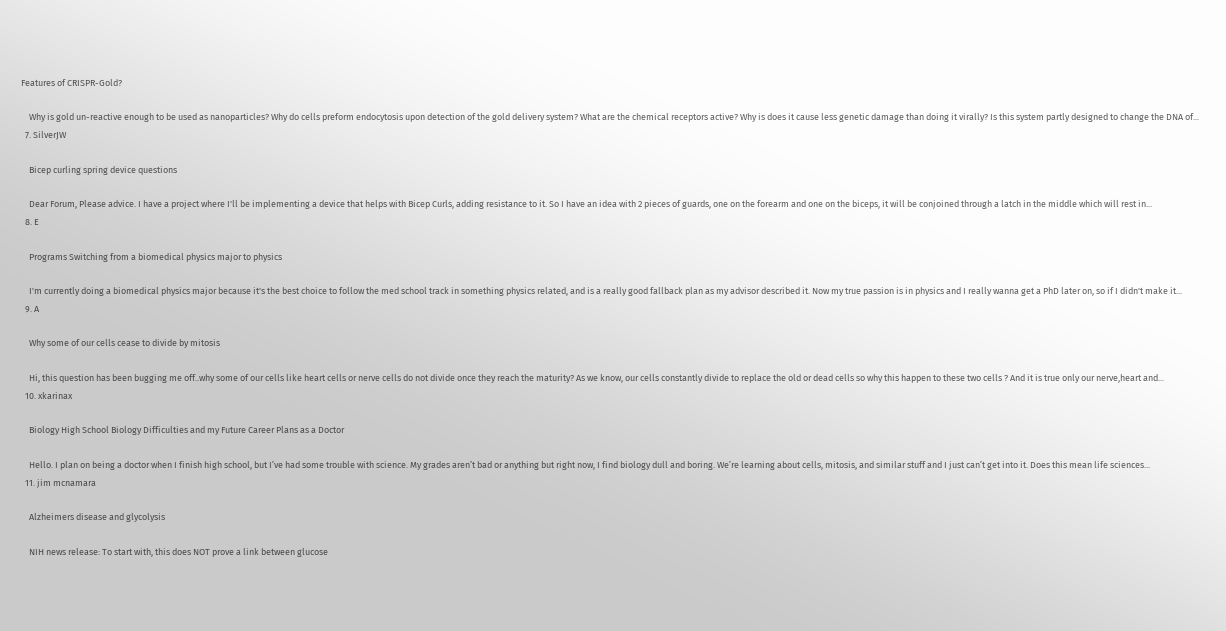Features of CRISPR-Gold?

    Why is gold un-reactive enough to be used as nanoparticles? Why do cells preform endocytosis upon detection of the gold delivery system? What are the chemical receptors active? Why is does it cause less genetic damage than doing it virally? Is this system partly designed to change the DNA of...
  7. SilverJW

    Bicep curling spring device questions

    Dear Forum, Please advice. I have a project where I'll be implementing a device that helps with Bicep Curls, adding resistance to it. So I have an idea with 2 pieces of guards, one on the forearm and one on the biceps, it will be conjoined through a latch in the middle which will rest in...
  8. E

    Programs Switching from a biomedical physics major to physics

    I'm currently doing a biomedical physics major because it's the best choice to follow the med school track in something physics related, and is a really good fallback plan as my advisor described it. Now my true passion is in physics and I really wanna get a PhD later on, so if I didn't make it...
  9. A

    Why some of our cells cease to divide by mitosis

    Hi, this question has been bugging me off..why some of our cells like heart cells or nerve cells do not divide once they reach the maturity? As we know, our cells constantly divide to replace the old or dead cells so why this happen to these two cells ? And it is true only our nerve,heart and...
  10. xkarinax

    Biology High School Biology Difficulties and my Future Career Plans as a Doctor

    Hello. I plan on being a doctor when I finish high school, but I’ve had some trouble with science. My grades aren’t bad or anything but right now, I find biology dull and boring. We’re learning about cells, mitosis, and similar stuff and I just can’t get into it. Does this mean life sciences...
  11. jim mcnamara

    Alzheimers disease and glycolysis

    NIH news release: To start with, this does NOT prove a link between glucose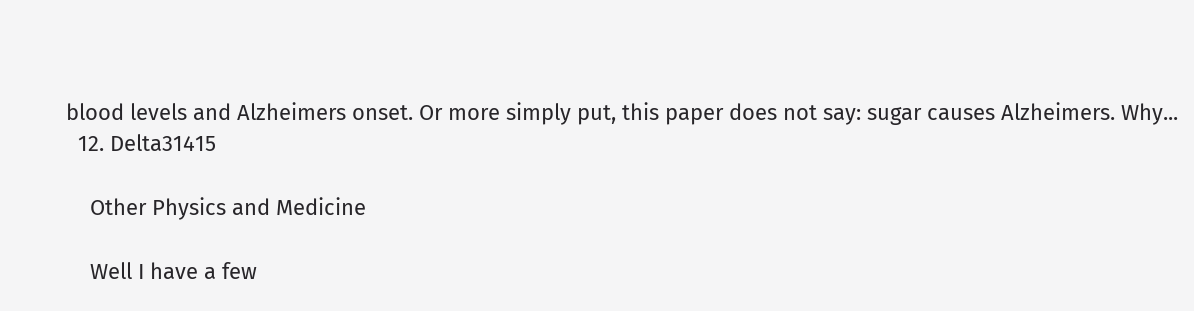blood levels and Alzheimers onset. Or more simply put, this paper does not say: sugar causes Alzheimers. Why...
  12. Delta31415

    Other Physics and Medicine

    Well I have a few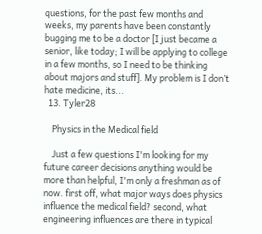questions, for the past few months and weeks, my parents have been constantly bugging me to be a doctor [I just became a senior, like today; I will be applying to college in a few months, so I need to be thinking about majors and stuff]. My problem is I don’t hate medicine, its...
  13. Tyler28

    Physics in the Medical field

    Just a few questions I'm looking for my future career decisions anything would be more than helpful, I'm only a freshman as of now. first off, what major ways does physics influence the medical field? second, what engineering influences are there in typical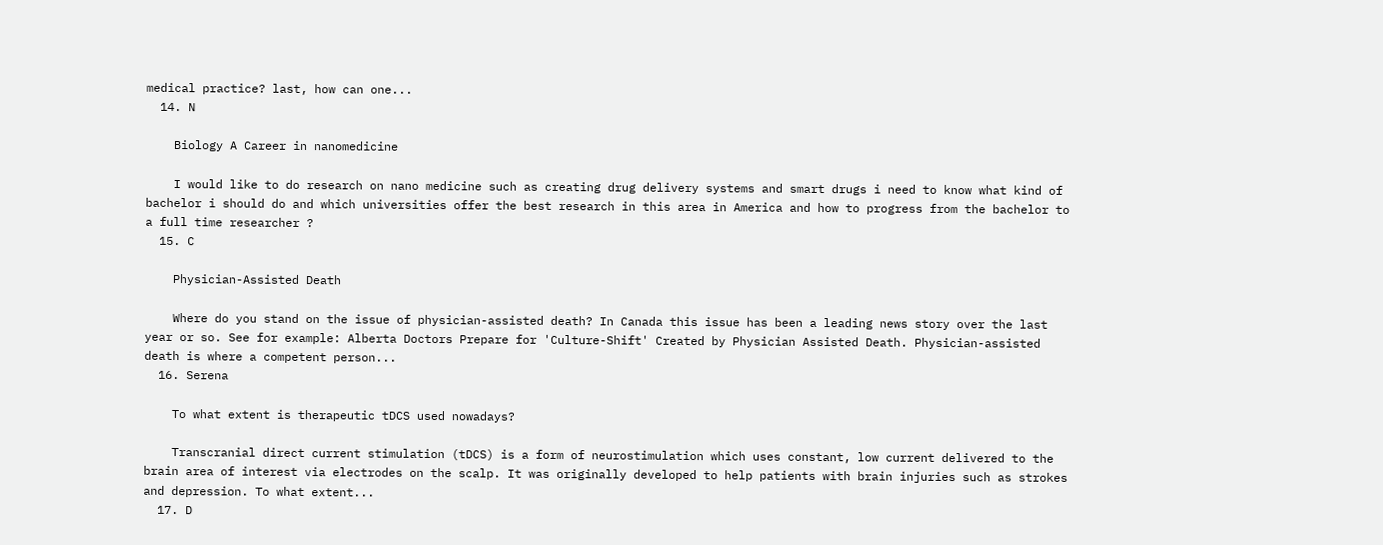medical practice? last, how can one...
  14. N

    Biology A Career in nanomedicine

    I would like to do research on nano medicine such as creating drug delivery systems and smart drugs i need to know what kind of bachelor i should do and which universities offer the best research in this area in America and how to progress from the bachelor to a full time researcher ?
  15. C

    Physician-Assisted Death

    Where do you stand on the issue of physician-assisted death? In Canada this issue has been a leading news story over the last year or so. See for example: Alberta Doctors Prepare for 'Culture-Shift' Created by Physician Assisted Death. Physician-assisted death is where a competent person...
  16. Serena

    To what extent is therapeutic tDCS used nowadays?

    Transcranial direct current stimulation (tDCS) is a form of neurostimulation which uses constant, low current delivered to the brain area of interest via electrodes on the scalp. It was originally developed to help patients with brain injuries such as strokes and depression. To what extent...
  17. D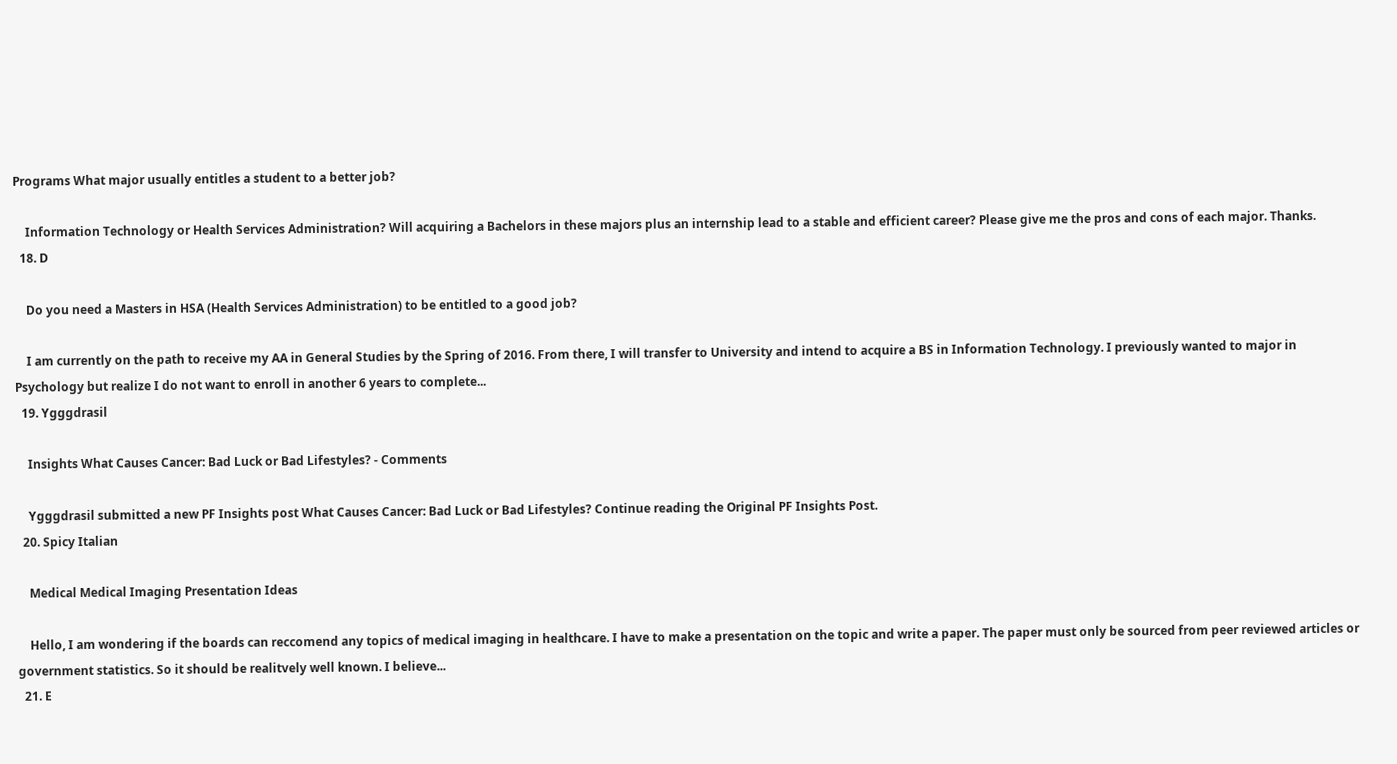Programs What major usually entitles a student to a better job?

    Information Technology or Health Services Administration? Will acquiring a Bachelors in these majors plus an internship lead to a stable and efficient career? Please give me the pros and cons of each major. Thanks.
  18. D

    Do you need a Masters in HSA (Health Services Administration) to be entitled to a good job?

    I am currently on the path to receive my AA in General Studies by the Spring of 2016. From there, I will transfer to University and intend to acquire a BS in Information Technology. I previously wanted to major in Psychology but realize I do not want to enroll in another 6 years to complete...
  19. Ygggdrasil

    Insights What Causes Cancer: Bad Luck or Bad Lifestyles? - Comments

    Ygggdrasil submitted a new PF Insights post What Causes Cancer: Bad Luck or Bad Lifestyles? Continue reading the Original PF Insights Post.
  20. Spicy Italian

    Medical Medical Imaging Presentation Ideas

    Hello, I am wondering if the boards can reccomend any topics of medical imaging in healthcare. I have to make a presentation on the topic and write a paper. The paper must only be sourced from peer reviewed articles or government statistics. So it should be realitvely well known. I believe...
  21. E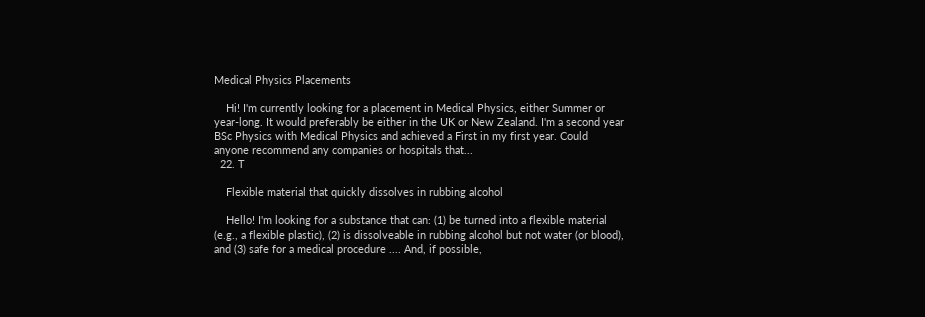Medical Physics Placements

    Hi! I'm currently looking for a placement in Medical Physics, either Summer or year-long. It would preferably be either in the UK or New Zealand. I'm a second year BSc Physics with Medical Physics and achieved a First in my first year. Could anyone recommend any companies or hospitals that...
  22. T

    Flexible material that quickly dissolves in rubbing alcohol

    Hello! I'm looking for a substance that can: (1) be turned into a flexible material (e.g., a flexible plastic), (2) is dissolveable in rubbing alcohol but not water (or blood), and (3) safe for a medical procedure .... And, if possible,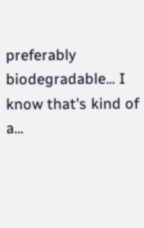preferably biodegradable... I know that's kind of a...